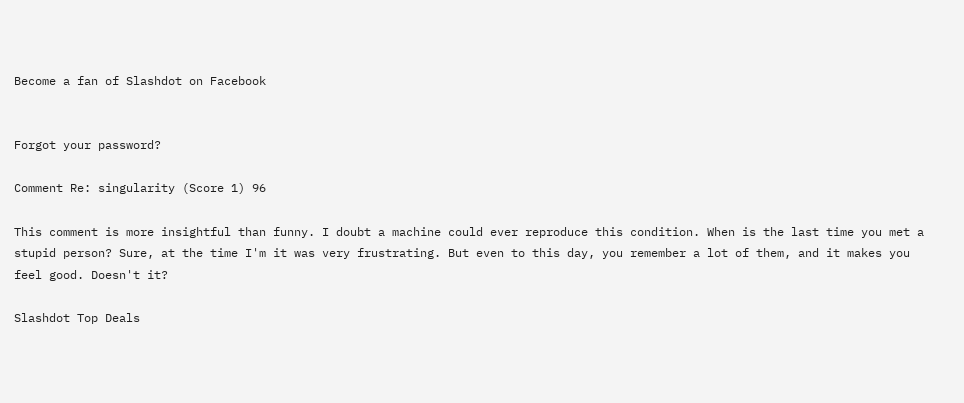Become a fan of Slashdot on Facebook


Forgot your password?

Comment Re: singularity (Score 1) 96

This comment is more insightful than funny. I doubt a machine could ever reproduce this condition. When is the last time you met a stupid person? Sure, at the time I'm it was very frustrating. But even to this day, you remember a lot of them, and it makes you feel good. Doesn't it?

Slashdot Top Deals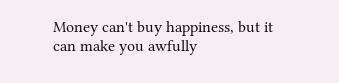Money can't buy happiness, but it can make you awfully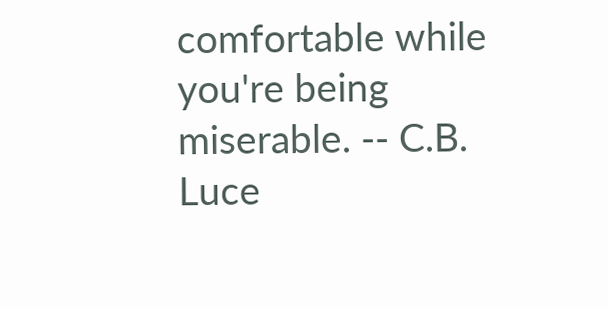comfortable while you're being miserable. -- C.B. Luce